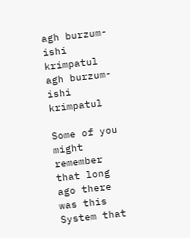agh burzum-ishi krimpatul
agh burzum-ishi krimpatul

Some of you might remember that long ago there was this System that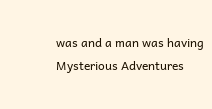was and a man was having Mysterious Adventures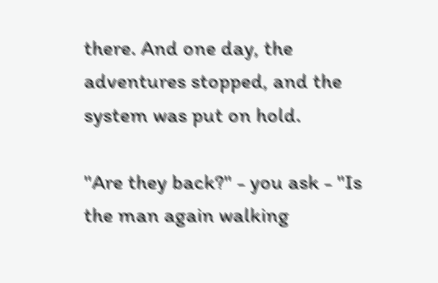there. And one day, the adventures stopped, and the system was put on hold.

"Are they back?" - you ask - "Is the man again walking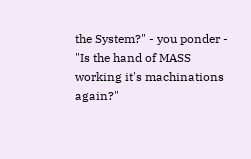the System?" - you ponder - "Is the hand of MASS working it's machinations again?"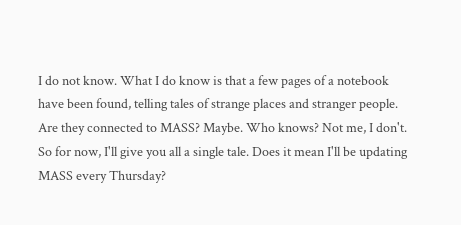I do not know. What I do know is that a few pages of a notebook have been found, telling tales of strange places and stranger people. Are they connected to MASS? Maybe. Who knows? Not me, I don't. So for now, I'll give you all a single tale. Does it mean I'll be updating MASS every Thursday?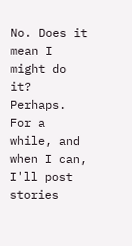No. Does it mean I might do it? Perhaps. For a while, and when I can, I'll post stories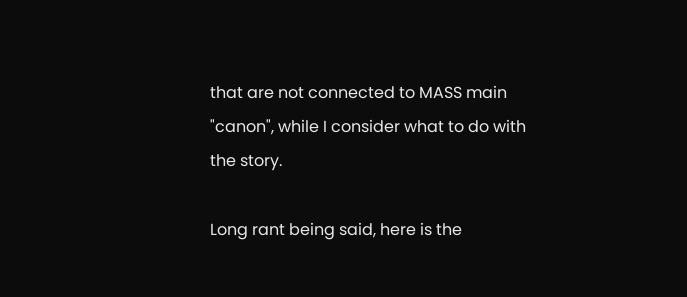that are not connected to MASS main "canon", while I consider what to do with the story.

Long rant being said, here is the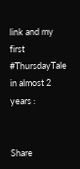link and my first #ThursdayTale in almost 2 years :


Share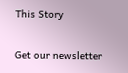This Story

Get our newsletter